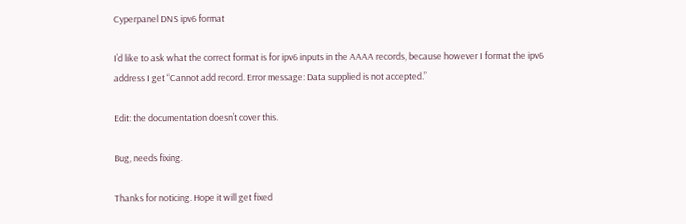Cyperpanel DNS ipv6 format

I’d like to ask what the correct format is for ipv6 inputs in the AAAA records, because however I format the ipv6 address I get “Cannot add record. Error message: Data supplied is not accepted.”

Edit: the documentation doesn’t cover this.

Bug, needs fixing.

Thanks for noticing. Hope it will get fixed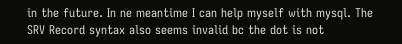in the future. In ne meantime I can help myself with mysql. The SRV Record syntax also seems invalid bc the dot is not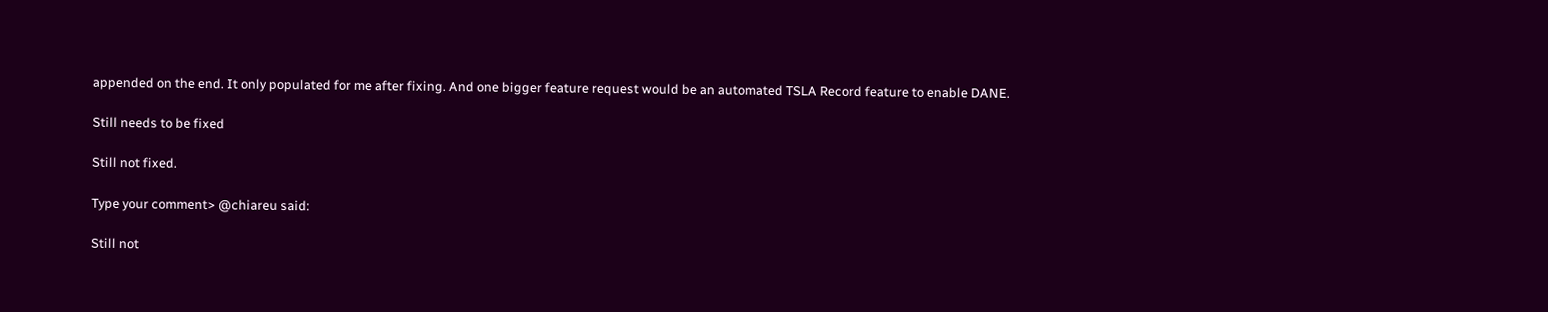appended on the end. It only populated for me after fixing. And one bigger feature request would be an automated TSLA Record feature to enable DANE.

Still needs to be fixed

Still not fixed.

Type your comment> @chiareu said:

Still not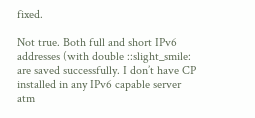fixed.

Not true. Both full and short IPv6 addresses (with double ::slight_smile: are saved successfully. I don’t have CP installed in any IPv6 capable server atm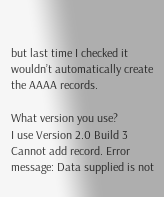but last time I checked it wouldn’t automatically create the AAAA records.

What version you use?
I use Version 2.0 Build 3
Cannot add record. Error message: Data supplied is not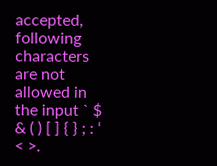accepted, following characters are not allowed in the input ` $ & ( ) [ ] { } ; : ‘ < >.